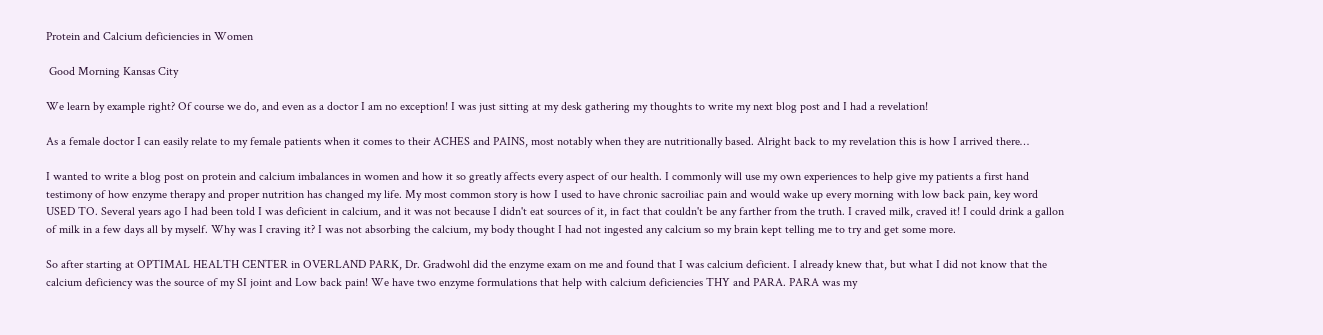Protein and Calcium deficiencies in Women

 Good Morning Kansas City

We learn by example right? Of course we do, and even as a doctor I am no exception! I was just sitting at my desk gathering my thoughts to write my next blog post and I had a revelation!

As a female doctor I can easily relate to my female patients when it comes to their ACHES and PAINS, most notably when they are nutritionally based. Alright back to my revelation this is how I arrived there…

I wanted to write a blog post on protein and calcium imbalances in women and how it so greatly affects every aspect of our health. I commonly will use my own experiences to help give my patients a first hand testimony of how enzyme therapy and proper nutrition has changed my life. My most common story is how I used to have chronic sacroiliac pain and would wake up every morning with low back pain, key word USED TO. Several years ago I had been told I was deficient in calcium, and it was not because I didn't eat sources of it, in fact that couldn't be any farther from the truth. I craved milk, craved it! I could drink a gallon of milk in a few days all by myself. Why was I craving it? I was not absorbing the calcium, my body thought I had not ingested any calcium so my brain kept telling me to try and get some more.

So after starting at OPTIMAL HEALTH CENTER in OVERLAND PARK, Dr. Gradwohl did the enzyme exam on me and found that I was calcium deficient. I already knew that, but what I did not know that the calcium deficiency was the source of my SI joint and Low back pain! We have two enzyme formulations that help with calcium deficiencies THY and PARA. PARA was my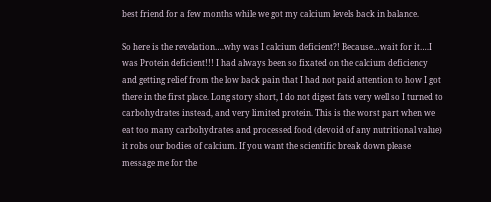best friend for a few months while we got my calcium levels back in balance.

So here is the revelation….why was I calcium deficient?! Because…wait for it….I was Protein deficient!!! I had always been so fixated on the calcium deficiency and getting relief from the low back pain that I had not paid attention to how I got there in the first place. Long story short, I do not digest fats very well so I turned to carbohydrates instead, and very limited protein. This is the worst part when we eat too many carbohydrates and processed food (devoid of any nutritional value) it robs our bodies of calcium. If you want the scientific break down please message me for the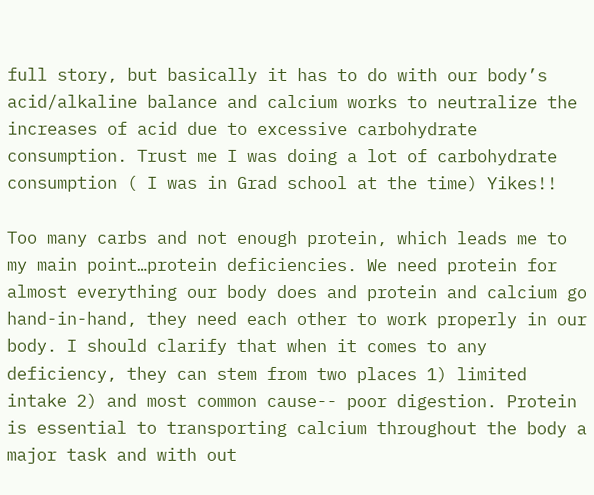full story, but basically it has to do with our body’s acid/alkaline balance and calcium works to neutralize the increases of acid due to excessive carbohydrate consumption. Trust me I was doing a lot of carbohydrate consumption ( I was in Grad school at the time) Yikes!!

Too many carbs and not enough protein, which leads me to my main point…protein deficiencies. We need protein for almost everything our body does and protein and calcium go hand-in-hand, they need each other to work properly in our body. I should clarify that when it comes to any deficiency, they can stem from two places 1) limited intake 2) and most common cause-- poor digestion. Protein is essential to transporting calcium throughout the body a major task and with out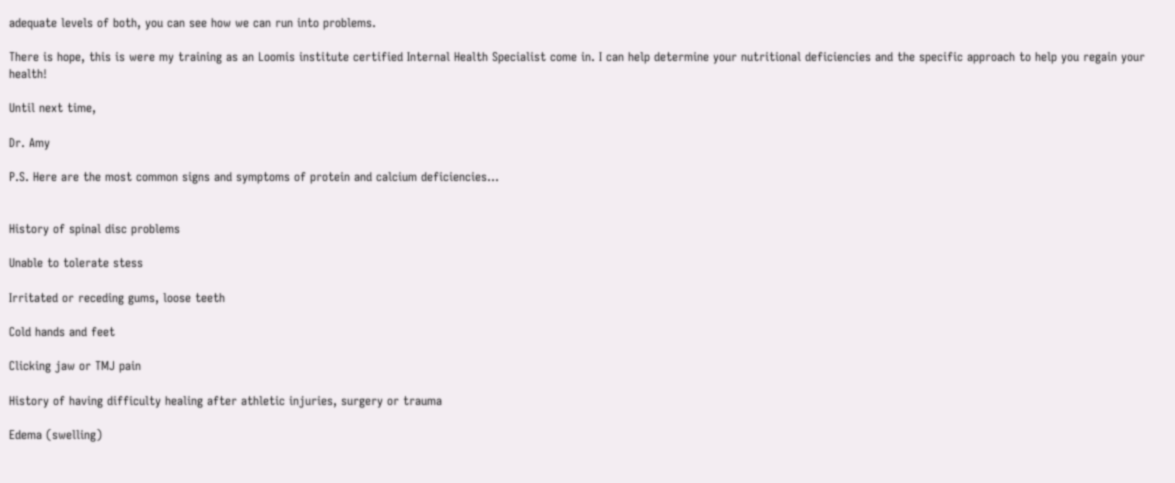adequate levels of both, you can see how we can run into problems.

There is hope, this is were my training as an Loomis institute certified Internal Health Specialist come in. I can help determine your nutritional deficiencies and the specific approach to help you regain your health!

Until next time,

Dr. Amy

P.S. Here are the most common signs and symptoms of protein and calcium deficiencies…


History of spinal disc problems

Unable to tolerate stess

Irritated or receding gums, loose teeth

Cold hands and feet

Clicking jaw or TMJ pain

History of having difficulty healing after athletic injuries, surgery or trauma

Edema (swelling)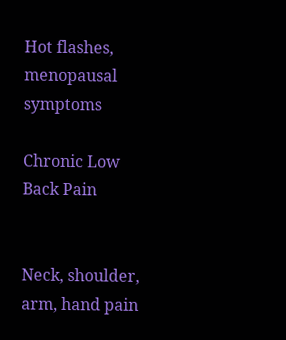Hot flashes, menopausal symptoms

Chronic Low Back Pain


Neck, shoulder, arm, hand pain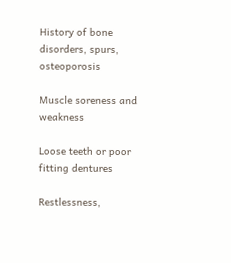History of bone disorders, spurs, osteoporosis

Muscle soreness and weakness

Loose teeth or poor fitting dentures

Restlessness,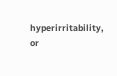hyperirritability, or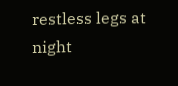restless legs at night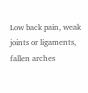Low back pain, weak joints or ligaments, fallen arches